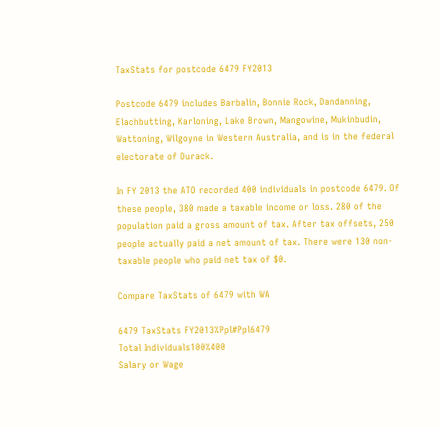TaxStats for postcode 6479 FY2013

Postcode 6479 includes Barbalin, Bonnie Rock, Dandanning, Elachbutting, Karloning, Lake Brown, Mangowine, Mukinbudin, Wattoning, Wilgoyne in Western Australia, and is in the federal electorate of Durack.

In FY 2013 the ATO recorded 400 individuals in postcode 6479. Of these people, 380 made a taxable income or loss. 280 of the population paid a gross amount of tax. After tax offsets, 250 people actually paid a net amount of tax. There were 130 non-taxable people who paid net tax of $0.

Compare TaxStats of 6479 with WA

6479 TaxStats FY2013%Ppl#Ppl6479
Total Individuals100%400
Salary or Wage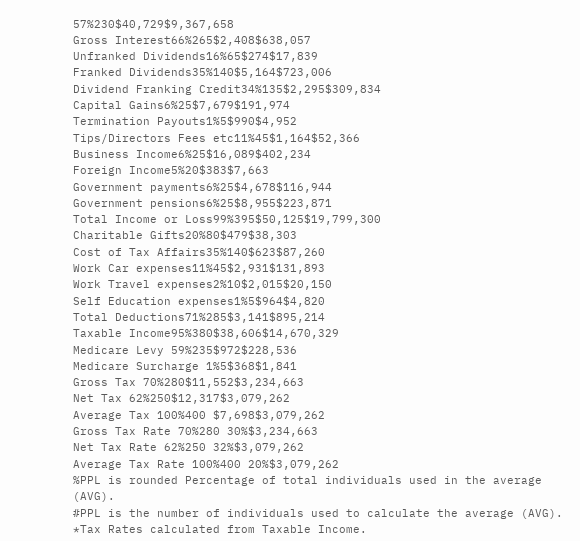57%230$40,729$9,367,658
Gross Interest66%265$2,408$638,057
Unfranked Dividends16%65$274$17,839
Franked Dividends35%140$5,164$723,006
Dividend Franking Credit34%135$2,295$309,834
Capital Gains6%25$7,679$191,974
Termination Payouts1%5$990$4,952
Tips/Directors Fees etc11%45$1,164$52,366
Business Income6%25$16,089$402,234
Foreign Income5%20$383$7,663
Government payments6%25$4,678$116,944
Government pensions6%25$8,955$223,871
Total Income or Loss99%395$50,125$19,799,300
Charitable Gifts20%80$479$38,303
Cost of Tax Affairs35%140$623$87,260
Work Car expenses11%45$2,931$131,893
Work Travel expenses2%10$2,015$20,150
Self Education expenses1%5$964$4,820
Total Deductions71%285$3,141$895,214
Taxable Income95%380$38,606$14,670,329
Medicare Levy 59%235$972$228,536
Medicare Surcharge 1%5$368$1,841
Gross Tax 70%280$11,552$3,234,663
Net Tax 62%250$12,317$3,079,262
Average Tax 100%400 $7,698$3,079,262
Gross Tax Rate 70%280 30%$3,234,663
Net Tax Rate 62%250 32%$3,079,262
Average Tax Rate 100%400 20%$3,079,262
%PPL is rounded Percentage of total individuals used in the average (AVG).
#PPL is the number of individuals used to calculate the average (AVG).
*Tax Rates calculated from Taxable Income.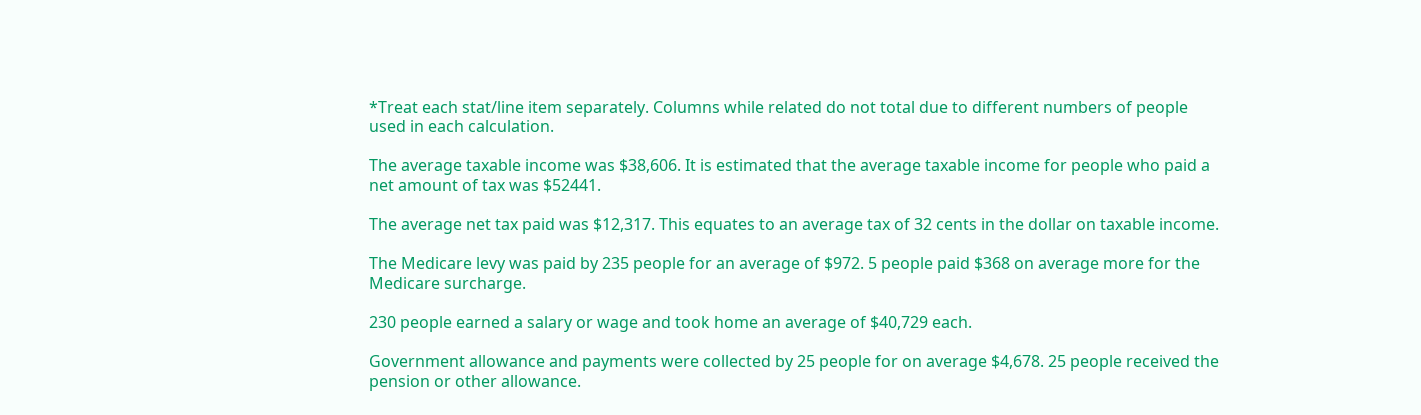*Treat each stat/line item separately. Columns while related do not total due to different numbers of people used in each calculation.

The average taxable income was $38,606. It is estimated that the average taxable income for people who paid a net amount of tax was $52441.

The average net tax paid was $12,317. This equates to an average tax of 32 cents in the dollar on taxable income.

The Medicare levy was paid by 235 people for an average of $972. 5 people paid $368 on average more for the Medicare surcharge.

230 people earned a salary or wage and took home an average of $40,729 each.

Government allowance and payments were collected by 25 people for on average $4,678. 25 people received the pension or other allowance.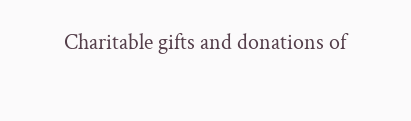Charitable gifts and donations of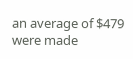an average of $479 were made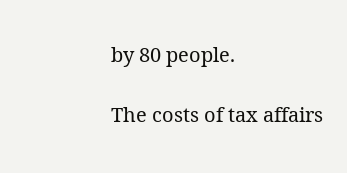by 80 people.

The costs of tax affairs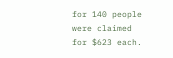for 140 people were claimed for $623 each.